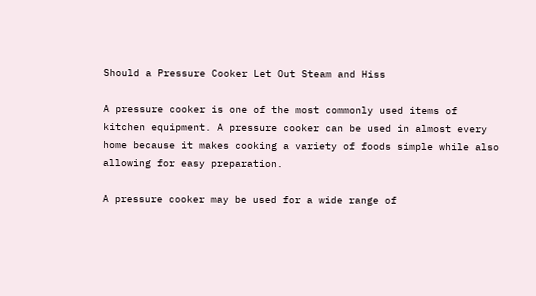Should a Pressure Cooker Let Out Steam and Hiss

A pressure cooker is one of the most commonly used items of kitchen equipment. A pressure cooker can be used in almost every home because it makes cooking a variety of foods simple while also allowing for easy preparation.

A pressure cooker may be used for a wide range of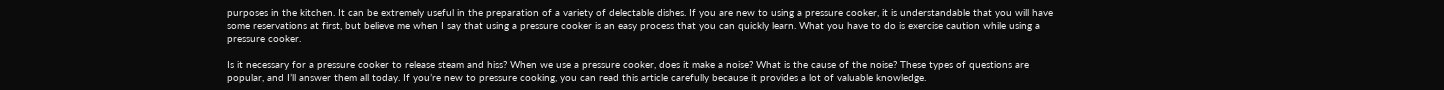purposes in the kitchen. It can be extremely useful in the preparation of a variety of delectable dishes. If you are new to using a pressure cooker, it is understandable that you will have some reservations at first, but believe me when I say that using a pressure cooker is an easy process that you can quickly learn. What you have to do is exercise caution while using a pressure cooker.

Is it necessary for a pressure cooker to release steam and hiss? When we use a pressure cooker, does it make a noise? What is the cause of the noise? These types of questions are popular, and I’ll answer them all today. If you’re new to pressure cooking, you can read this article carefully because it provides a lot of valuable knowledge.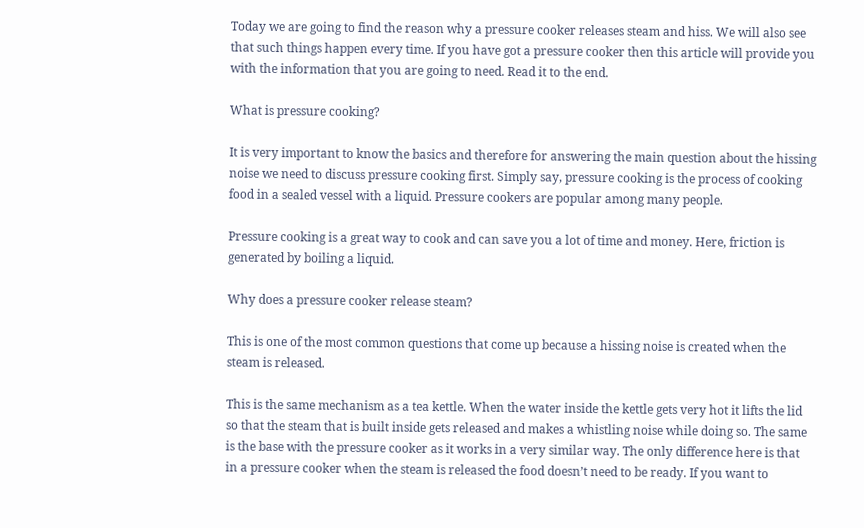Today we are going to find the reason why a pressure cooker releases steam and hiss. We will also see that such things happen every time. If you have got a pressure cooker then this article will provide you with the information that you are going to need. Read it to the end.

What is pressure cooking?

It is very important to know the basics and therefore for answering the main question about the hissing noise we need to discuss pressure cooking first. Simply say, pressure cooking is the process of cooking food in a sealed vessel with a liquid. Pressure cookers are popular among many people.

Pressure cooking is a great way to cook and can save you a lot of time and money. Here, friction is generated by boiling a liquid.

Why does a pressure cooker release steam?

This is one of the most common questions that come up because a hissing noise is created when the steam is released.

This is the same mechanism as a tea kettle. When the water inside the kettle gets very hot it lifts the lid so that the steam that is built inside gets released and makes a whistling noise while doing so. The same is the base with the pressure cooker as it works in a very similar way. The only difference here is that in a pressure cooker when the steam is released the food doesn’t need to be ready. If you want to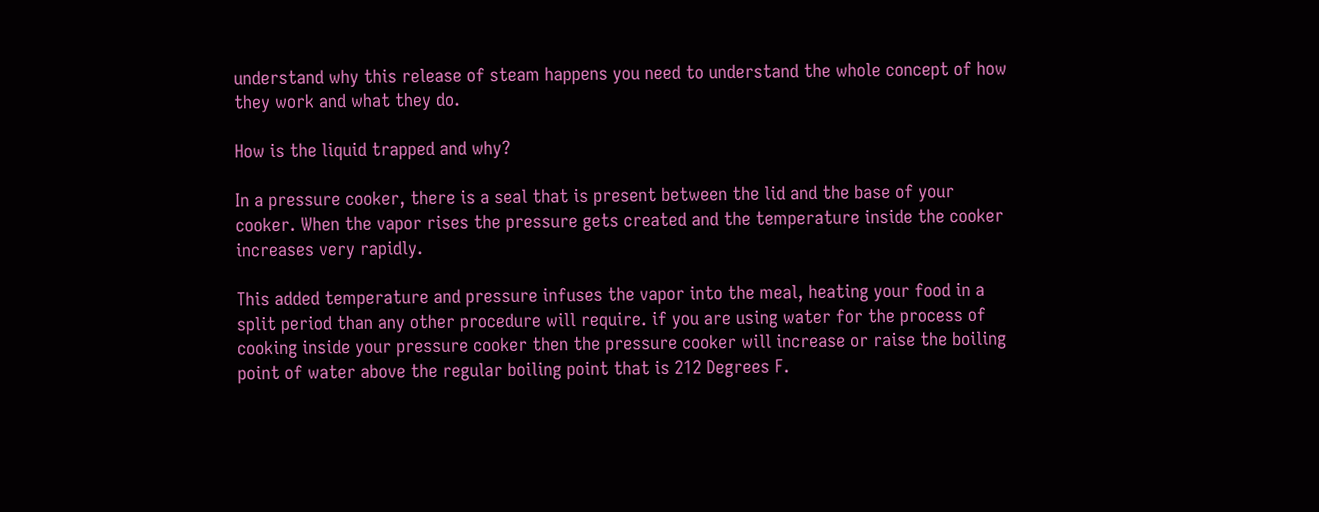understand why this release of steam happens you need to understand the whole concept of how they work and what they do.

How is the liquid trapped and why?

In a pressure cooker, there is a seal that is present between the lid and the base of your cooker. When the vapor rises the pressure gets created and the temperature inside the cooker increases very rapidly.

This added temperature and pressure infuses the vapor into the meal, heating your food in a split period than any other procedure will require. if you are using water for the process of cooking inside your pressure cooker then the pressure cooker will increase or raise the boiling point of water above the regular boiling point that is 212 Degrees F.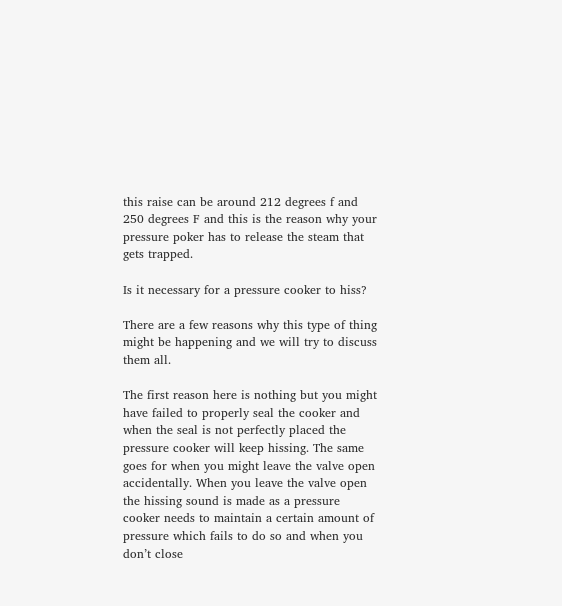this raise can be around 212 degrees f and 250 degrees F and this is the reason why your pressure poker has to release the steam that gets trapped.

Is it necessary for a pressure cooker to hiss?

There are a few reasons why this type of thing might be happening and we will try to discuss them all.

The first reason here is nothing but you might have failed to properly seal the cooker and when the seal is not perfectly placed the pressure cooker will keep hissing. The same goes for when you might leave the valve open accidentally. When you leave the valve open the hissing sound is made as a pressure cooker needs to maintain a certain amount of pressure which fails to do so and when you don’t close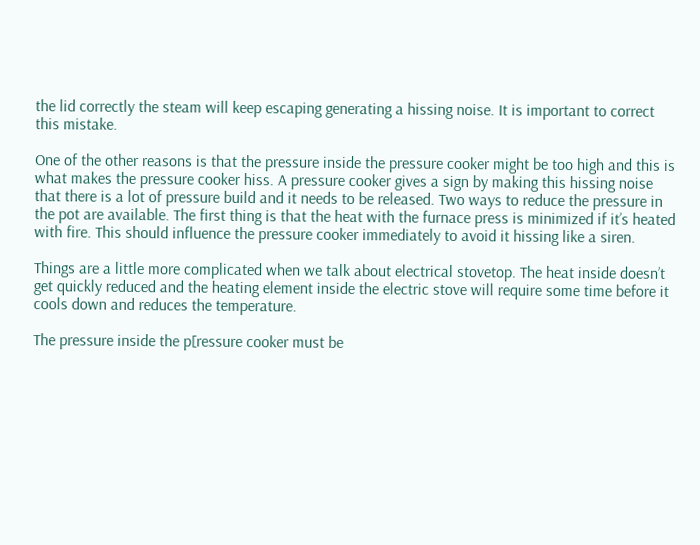the lid correctly the steam will keep escaping generating a hissing noise. It is important to correct this mistake.

One of the other reasons is that the pressure inside the pressure cooker might be too high and this is what makes the pressure cooker hiss. A pressure cooker gives a sign by making this hissing noise that there is a lot of pressure build and it needs to be released. Two ways to reduce the pressure in the pot are available. The first thing is that the heat with the furnace press is minimized if it’s heated with fire. This should influence the pressure cooker immediately to avoid it hissing like a siren.

Things are a little more complicated when we talk about electrical stovetop. The heat inside doesn’t get quickly reduced and the heating element inside the electric stove will require some time before it cools down and reduces the temperature.

The pressure inside the p[ressure cooker must be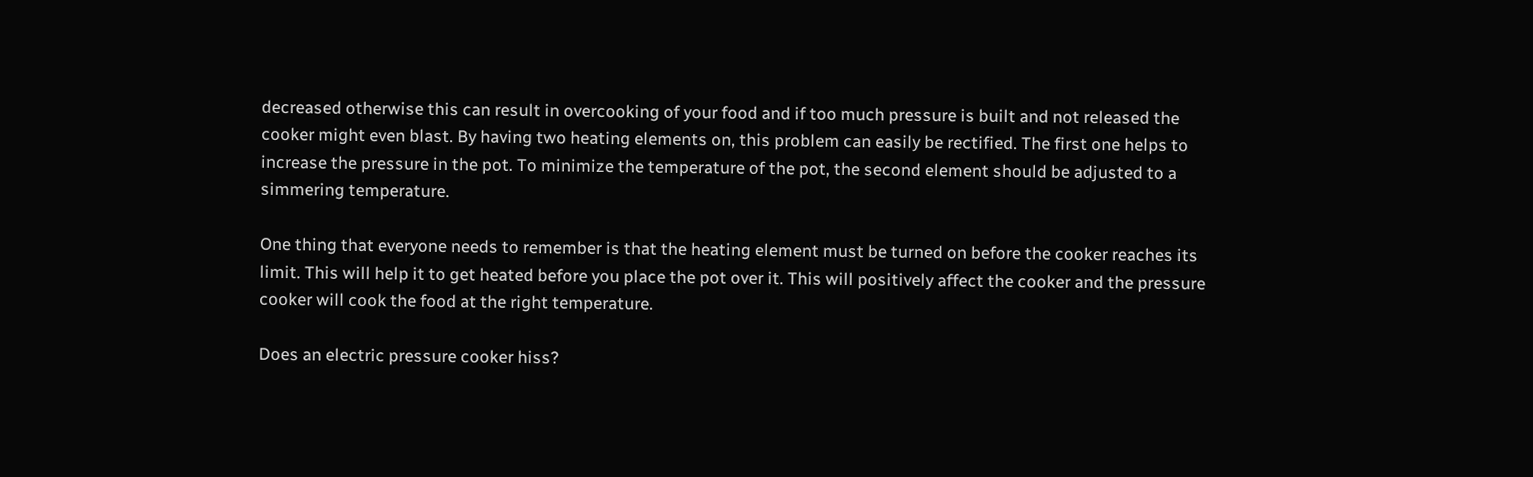decreased otherwise this can result in overcooking of your food and if too much pressure is built and not released the cooker might even blast. By having two heating elements on, this problem can easily be rectified. The first one helps to increase the pressure in the pot. To minimize the temperature of the pot, the second element should be adjusted to a simmering temperature.

One thing that everyone needs to remember is that the heating element must be turned on before the cooker reaches its limit. This will help it to get heated before you place the pot over it. This will positively affect the cooker and the pressure cooker will cook the food at the right temperature.

Does an electric pressure cooker hiss?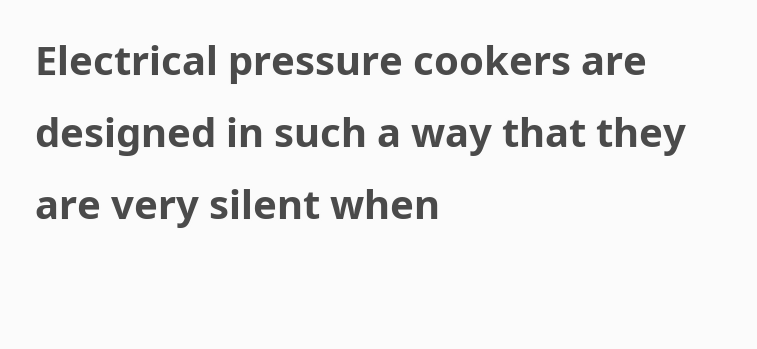Electrical pressure cookers are designed in such a way that they are very silent when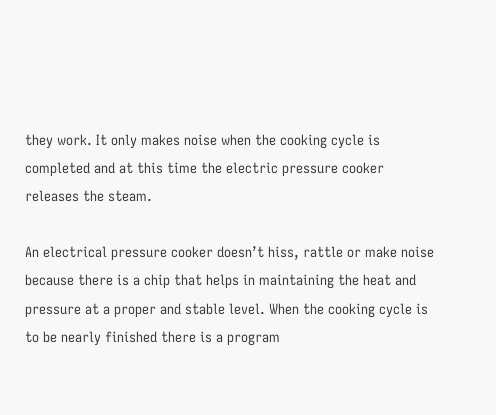they work. It only makes noise when the cooking cycle is completed and at this time the electric pressure cooker releases the steam.

An electrical pressure cooker doesn’t hiss, rattle or make noise because there is a chip that helps in maintaining the heat and pressure at a proper and stable level. When the cooking cycle is to be nearly finished there is a program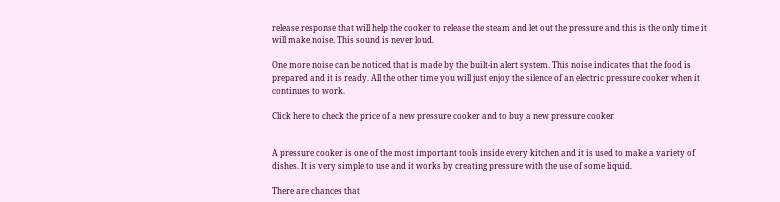release response that will help the cooker to release the steam and let out the pressure and this is the only time it will make noise. This sound is never loud.

One more noise can be noticed that is made by the built-in alert system. This noise indicates that the food is prepared and it is ready. All the other time you will just enjoy the silence of an electric pressure cooker when it continues to work.

Click here to check the price of a new pressure cooker and to buy a new pressure cooker


A pressure cooker is one of the most important tools inside every kitchen and it is used to make a variety of dishes. It is very simple to use and it works by creating pressure with the use of some liquid.

There are chances that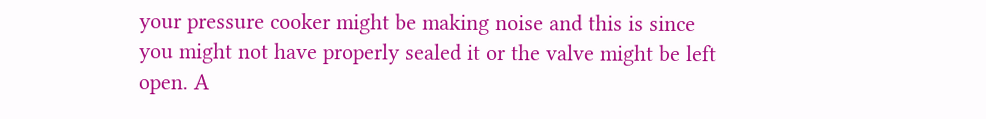your pressure cooker might be making noise and this is since you might not have properly sealed it or the valve might be left open. A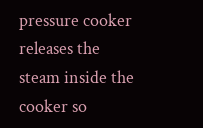pressure cooker releases the steam inside the cooker so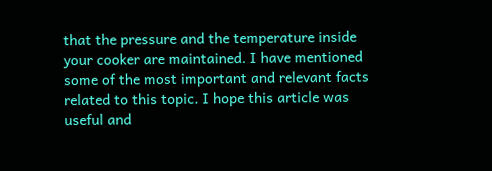that the pressure and the temperature inside your cooker are maintained. I have mentioned some of the most important and relevant facts related to this topic. I hope this article was useful and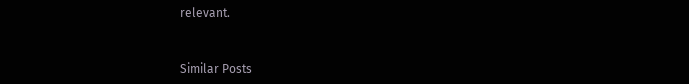relevant.


Similar Posts